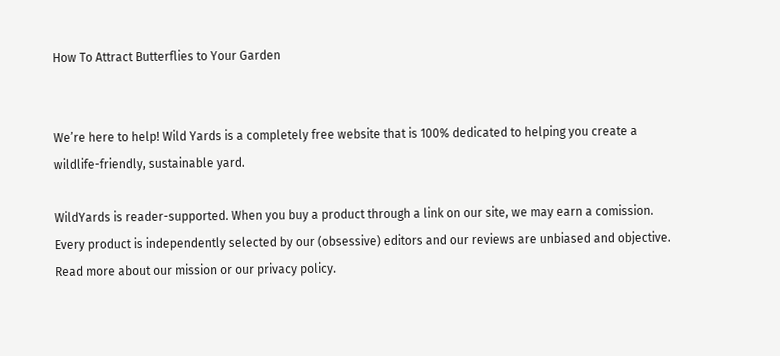How To Attract Butterflies to Your Garden


We’re here to help! Wild Yards is a completely free website that is 100% dedicated to helping you create a wildlife-friendly, sustainable yard.

WildYards is reader-supported. When you buy a product through a link on our site, we may earn a comission. Every product is independently selected by our (obsessive) editors and our reviews are unbiased and objective. Read more about our mission or our privacy policy.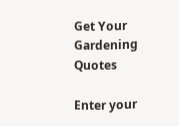Get Your Gardening Quotes

Enter your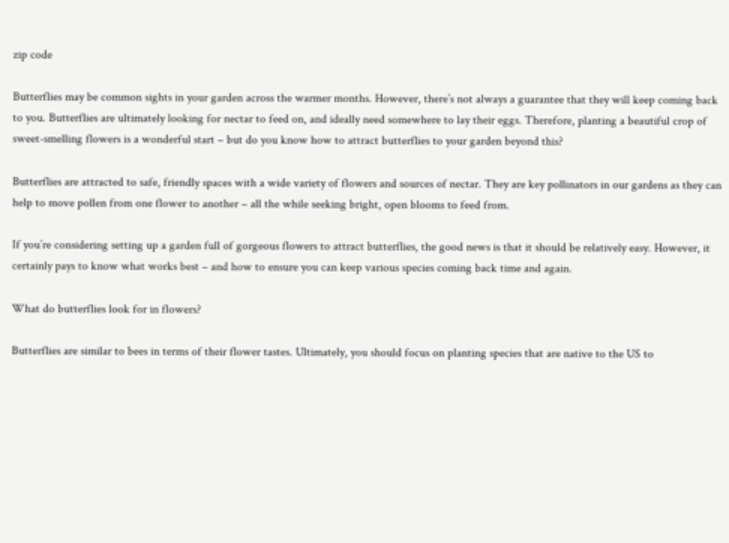zip code

Butterflies may be common sights in your garden across the warmer months. However, there’s not always a guarantee that they will keep coming back to you. Butterflies are ultimately looking for nectar to feed on, and ideally need somewhere to lay their eggs. Therefore, planting a beautiful crop of sweet-smelling flowers is a wonderful start – but do you know how to attract butterflies to your garden beyond this?

Butterflies are attracted to safe, friendly spaces with a wide variety of flowers and sources of nectar. They are key pollinators in our gardens as they can help to move pollen from one flower to another – all the while seeking bright, open blooms to feed from.

If you’re considering setting up a garden full of gorgeous flowers to attract butterflies, the good news is that it should be relatively easy. However, it certainly pays to know what works best – and how to ensure you can keep various species coming back time and again.

What do butterflies look for in flowers?

Butterflies are similar to bees in terms of their flower tastes. Ultimately, you should focus on planting species that are native to the US to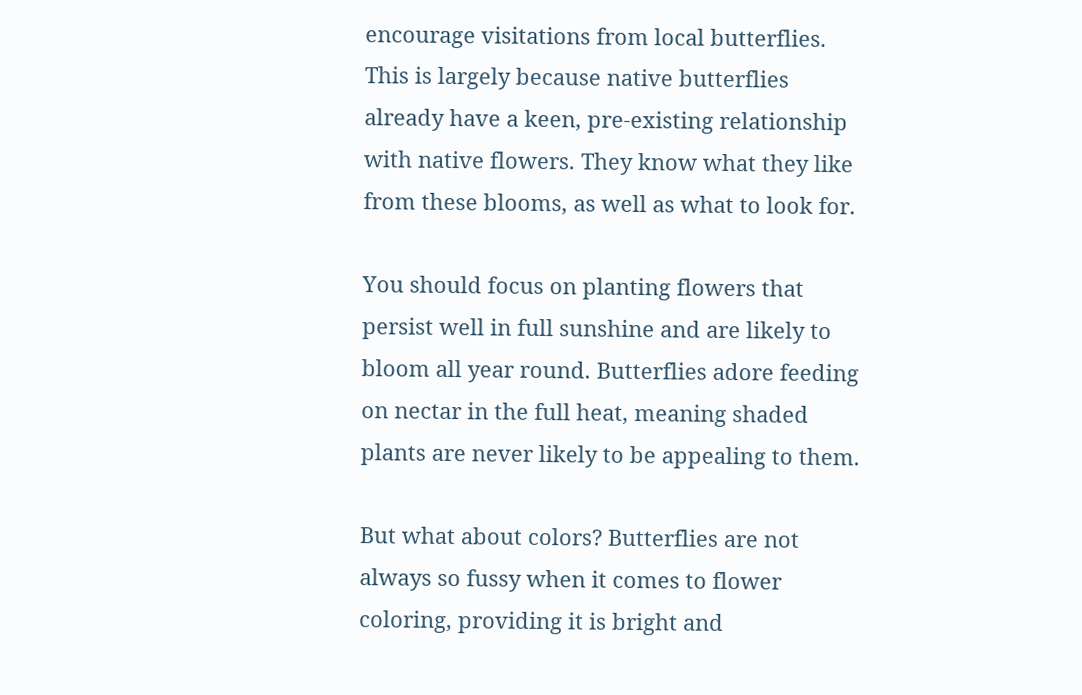encourage visitations from local butterflies. This is largely because native butterflies already have a keen, pre-existing relationship with native flowers. They know what they like from these blooms, as well as what to look for.

You should focus on planting flowers that persist well in full sunshine and are likely to bloom all year round. Butterflies adore feeding on nectar in the full heat, meaning shaded plants are never likely to be appealing to them.

But what about colors? Butterflies are not always so fussy when it comes to flower coloring, providing it is bright and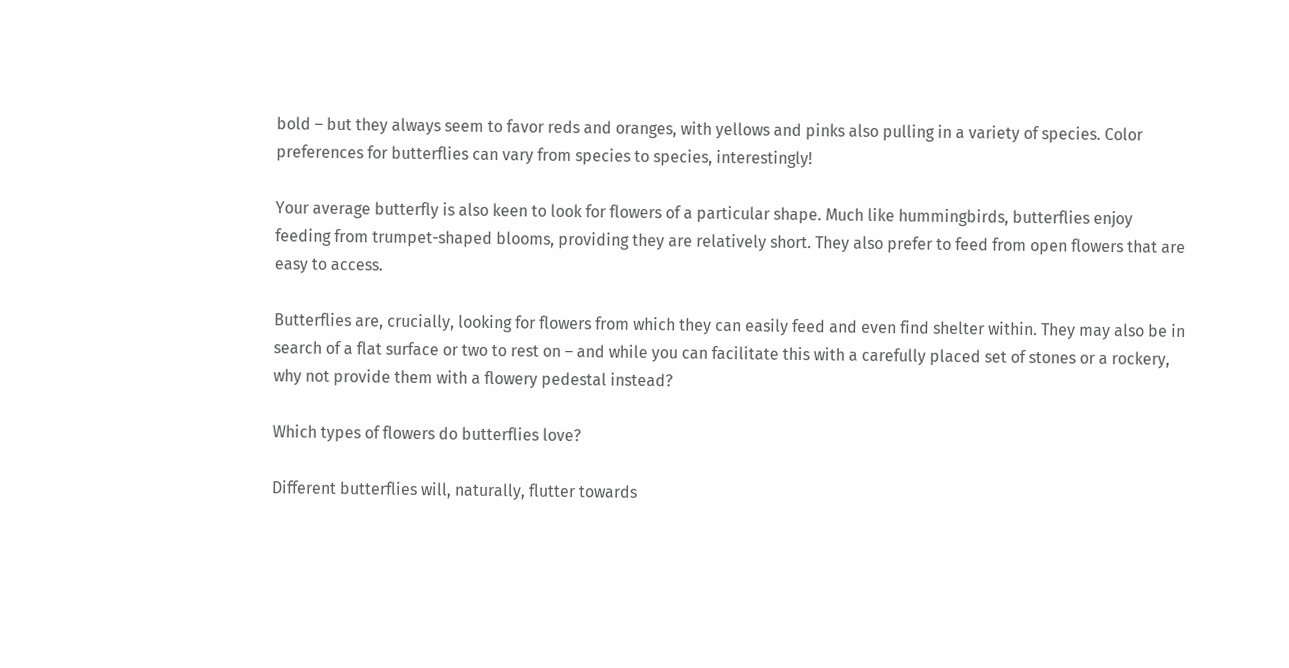bold – but they always seem to favor reds and oranges, with yellows and pinks also pulling in a variety of species. Color preferences for butterflies can vary from species to species, interestingly!

Your average butterfly is also keen to look for flowers of a particular shape. Much like hummingbirds, butterflies enjoy feeding from trumpet-shaped blooms, providing they are relatively short. They also prefer to feed from open flowers that are easy to access.

Butterflies are, crucially, looking for flowers from which they can easily feed and even find shelter within. They may also be in search of a flat surface or two to rest on – and while you can facilitate this with a carefully placed set of stones or a rockery, why not provide them with a flowery pedestal instead?

Which types of flowers do butterflies love?

Different butterflies will, naturally, flutter towards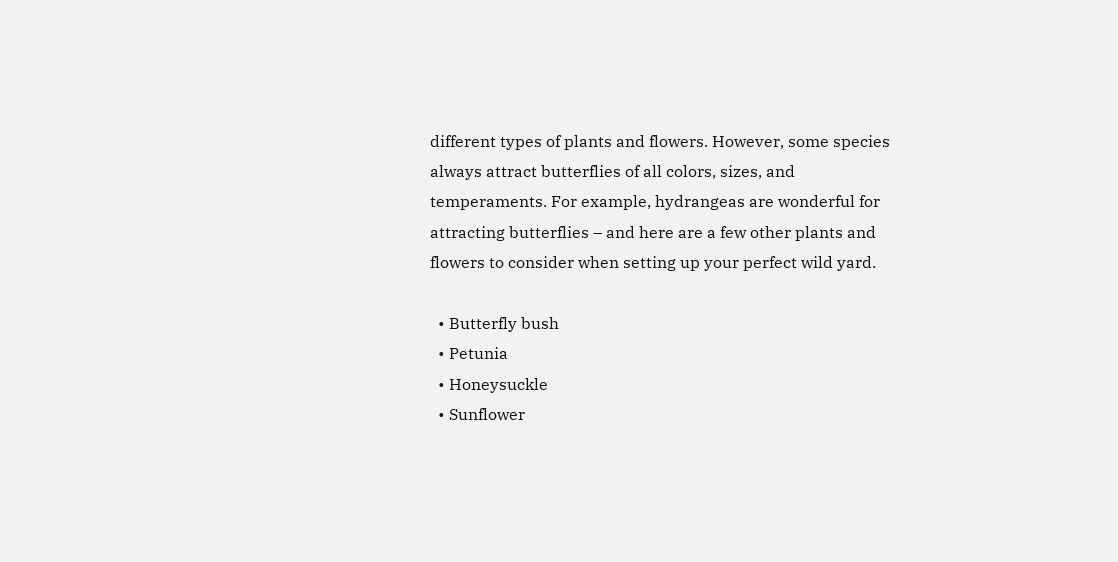different types of plants and flowers. However, some species always attract butterflies of all colors, sizes, and temperaments. For example, hydrangeas are wonderful for attracting butterflies – and here are a few other plants and flowers to consider when setting up your perfect wild yard.

  • Butterfly bush
  • Petunia
  • Honeysuckle
  • Sunflower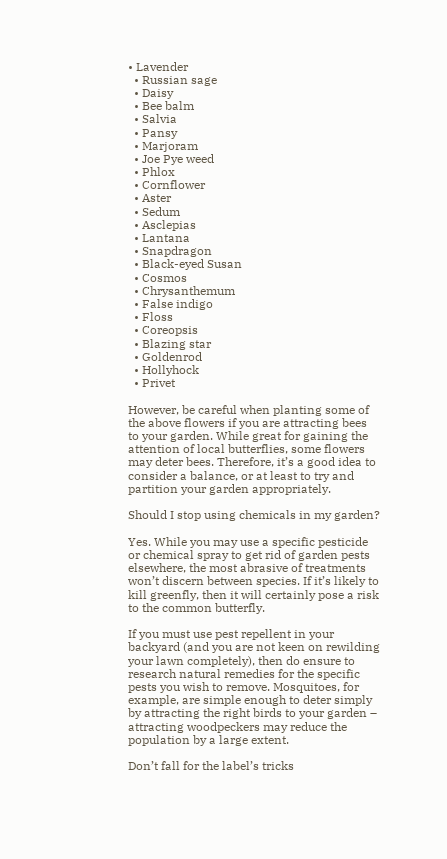• Lavender
  • Russian sage
  • Daisy
  • Bee balm
  • Salvia
  • Pansy
  • Marjoram
  • Joe Pye weed
  • Phlox
  • Cornflower
  • Aster
  • Sedum
  • Asclepias
  • Lantana
  • Snapdragon
  • Black-eyed Susan
  • Cosmos
  • Chrysanthemum
  • False indigo
  • Floss
  • Coreopsis
  • Blazing star
  • Goldenrod
  • Hollyhock
  • Privet

However, be careful when planting some of the above flowers if you are attracting bees to your garden. While great for gaining the attention of local butterflies, some flowers may deter bees. Therefore, it’s a good idea to consider a balance, or at least to try and partition your garden appropriately.

Should I stop using chemicals in my garden?

Yes. While you may use a specific pesticide or chemical spray to get rid of garden pests elsewhere, the most abrasive of treatments won’t discern between species. If it’s likely to kill greenfly, then it will certainly pose a risk to the common butterfly.

If you must use pest repellent in your backyard (and you are not keen on rewilding your lawn completely), then do ensure to research natural remedies for the specific pests you wish to remove. Mosquitoes, for example, are simple enough to deter simply by attracting the right birds to your garden – attracting woodpeckers may reduce the population by a large extent.

Don’t fall for the label’s tricks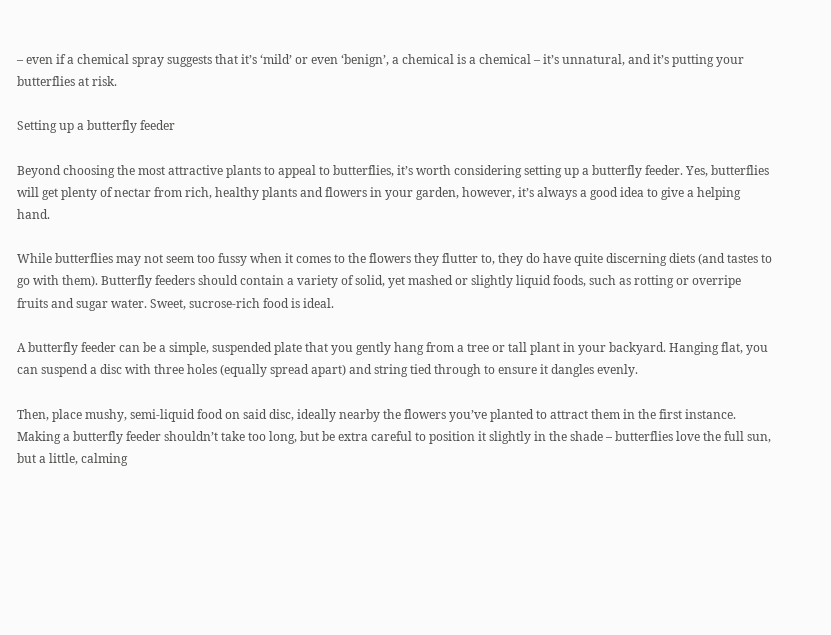– even if a chemical spray suggests that it’s ‘mild’ or even ‘benign’, a chemical is a chemical – it’s unnatural, and it’s putting your butterflies at risk.

Setting up a butterfly feeder

Beyond choosing the most attractive plants to appeal to butterflies, it’s worth considering setting up a butterfly feeder. Yes, butterflies will get plenty of nectar from rich, healthy plants and flowers in your garden, however, it’s always a good idea to give a helping hand.

While butterflies may not seem too fussy when it comes to the flowers they flutter to, they do have quite discerning diets (and tastes to go with them). Butterfly feeders should contain a variety of solid, yet mashed or slightly liquid foods, such as rotting or overripe fruits and sugar water. Sweet, sucrose-rich food is ideal.

A butterfly feeder can be a simple, suspended plate that you gently hang from a tree or tall plant in your backyard. Hanging flat, you can suspend a disc with three holes (equally spread apart) and string tied through to ensure it dangles evenly.

Then, place mushy, semi-liquid food on said disc, ideally nearby the flowers you’ve planted to attract them in the first instance. Making a butterfly feeder shouldn’t take too long, but be extra careful to position it slightly in the shade – butterflies love the full sun, but a little, calming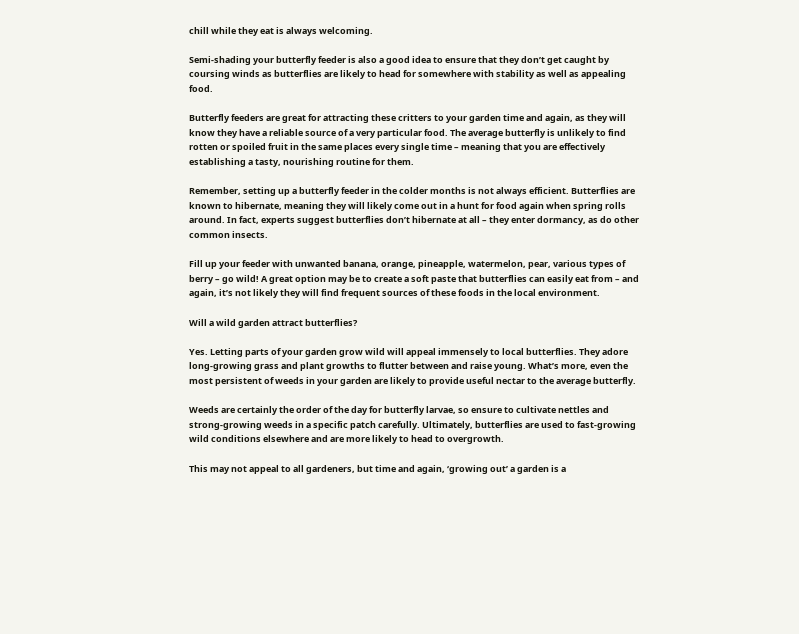chill while they eat is always welcoming.

Semi-shading your butterfly feeder is also a good idea to ensure that they don’t get caught by coursing winds as butterflies are likely to head for somewhere with stability as well as appealing food.

Butterfly feeders are great for attracting these critters to your garden time and again, as they will know they have a reliable source of a very particular food. The average butterfly is unlikely to find rotten or spoiled fruit in the same places every single time – meaning that you are effectively establishing a tasty, nourishing routine for them.

Remember, setting up a butterfly feeder in the colder months is not always efficient. Butterflies are known to hibernate, meaning they will likely come out in a hunt for food again when spring rolls around. In fact, experts suggest butterflies don’t hibernate at all – they enter dormancy, as do other common insects.

Fill up your feeder with unwanted banana, orange, pineapple, watermelon, pear, various types of berry – go wild! A great option may be to create a soft paste that butterflies can easily eat from – and again, it’s not likely they will find frequent sources of these foods in the local environment.

Will a wild garden attract butterflies?

Yes. Letting parts of your garden grow wild will appeal immensely to local butterflies. They adore long-growing grass and plant growths to flutter between and raise young. What’s more, even the most persistent of weeds in your garden are likely to provide useful nectar to the average butterfly.

Weeds are certainly the order of the day for butterfly larvae, so ensure to cultivate nettles and strong-growing weeds in a specific patch carefully. Ultimately, butterflies are used to fast-growing wild conditions elsewhere and are more likely to head to overgrowth.

This may not appeal to all gardeners, but time and again, ‘growing out’ a garden is a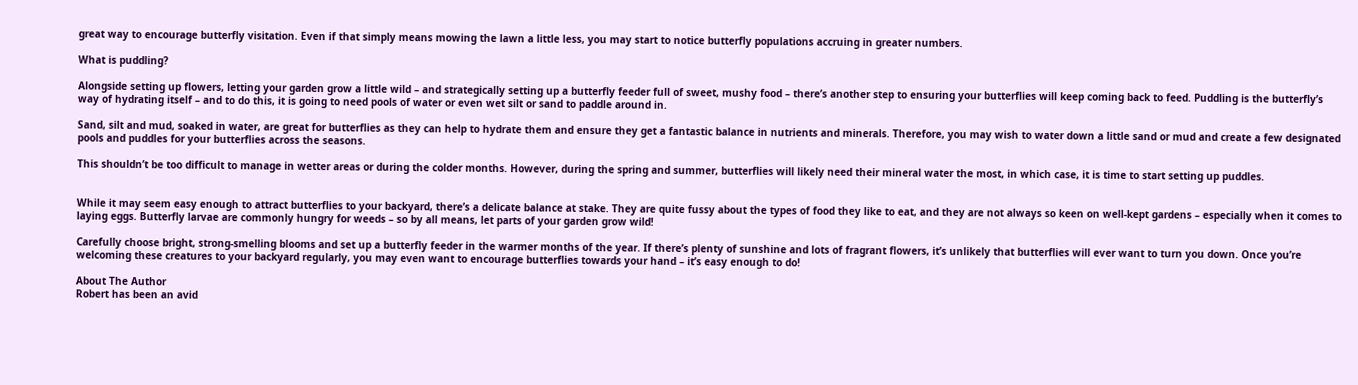great way to encourage butterfly visitation. Even if that simply means mowing the lawn a little less, you may start to notice butterfly populations accruing in greater numbers.

What is puddling?

Alongside setting up flowers, letting your garden grow a little wild – and strategically setting up a butterfly feeder full of sweet, mushy food – there’s another step to ensuring your butterflies will keep coming back to feed. Puddling is the butterfly’s way of hydrating itself – and to do this, it is going to need pools of water or even wet silt or sand to paddle around in.

Sand, silt and mud, soaked in water, are great for butterflies as they can help to hydrate them and ensure they get a fantastic balance in nutrients and minerals. Therefore, you may wish to water down a little sand or mud and create a few designated pools and puddles for your butterflies across the seasons.

This shouldn’t be too difficult to manage in wetter areas or during the colder months. However, during the spring and summer, butterflies will likely need their mineral water the most, in which case, it is time to start setting up puddles.


While it may seem easy enough to attract butterflies to your backyard, there’s a delicate balance at stake. They are quite fussy about the types of food they like to eat, and they are not always so keen on well-kept gardens – especially when it comes to laying eggs. Butterfly larvae are commonly hungry for weeds – so by all means, let parts of your garden grow wild!

Carefully choose bright, strong-smelling blooms and set up a butterfly feeder in the warmer months of the year. If there’s plenty of sunshine and lots of fragrant flowers, it’s unlikely that butterflies will ever want to turn you down. Once you’re welcoming these creatures to your backyard regularly, you may even want to encourage butterflies towards your hand – it’s easy enough to do!

About The Author
Robert has been an avid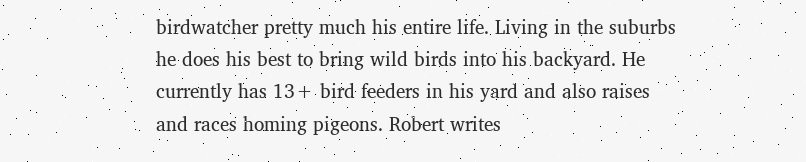birdwatcher pretty much his entire life. Living in the suburbs he does his best to bring wild birds into his backyard. He currently has 13+ bird feeders in his yard and also raises and races homing pigeons. Robert writes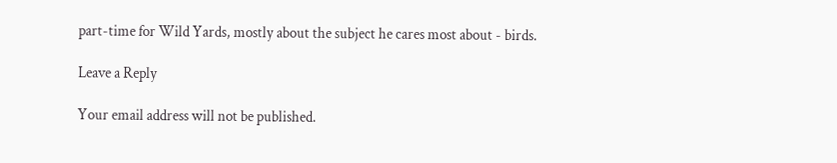part-time for Wild Yards, mostly about the subject he cares most about - birds.

Leave a Reply

Your email address will not be published.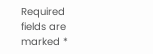Required fields are marked *